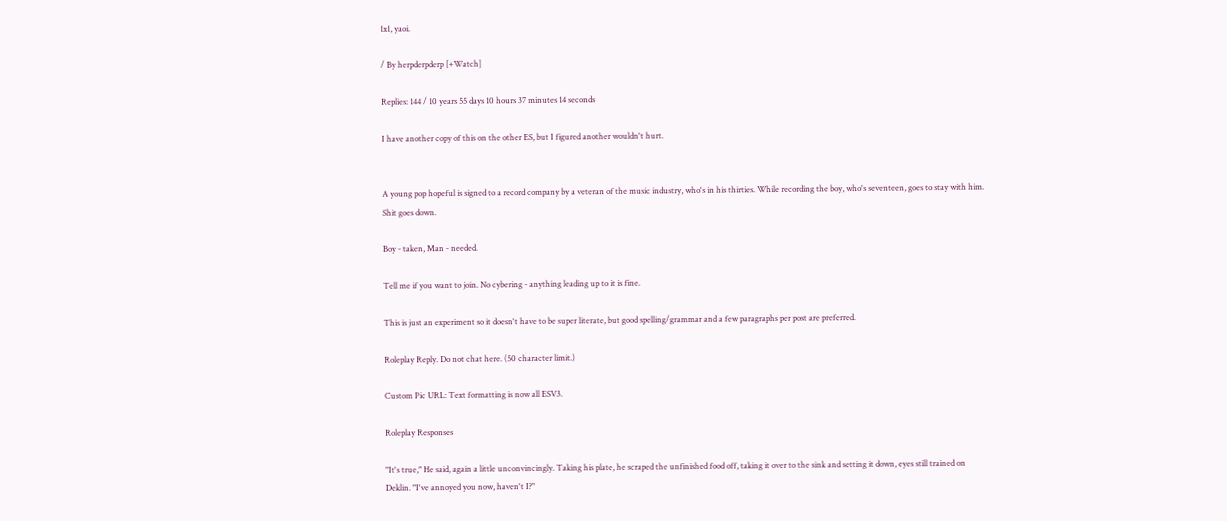1x1, yaoi.

/ By herpderpderp [+Watch]

Replies: 144 / 10 years 55 days 10 hours 37 minutes 14 seconds

I have another copy of this on the other ES, but I figured another wouldn't hurt.


A young pop hopeful is signed to a record company by a veteran of the music industry, who's in his thirties. While recording the boy, who's seventeen, goes to stay with him. Shit goes down.

Boy - taken, Man - needed.

Tell me if you want to join. No cybering - anything leading up to it is fine.

This is just an experiment so it doesn't have to be super literate, but good spelling/grammar and a few paragraphs per post are preferred.

Roleplay Reply. Do not chat here. (50 character limit.)

Custom Pic URL: Text formatting is now all ESV3.

Roleplay Responses

"It's true," He said, again a little unconvincingly. Taking his plate, he scraped the unfinished food off, taking it over to the sink and setting it down, eyes still trained on Deklin. "I've annoyed you now, haven't I?"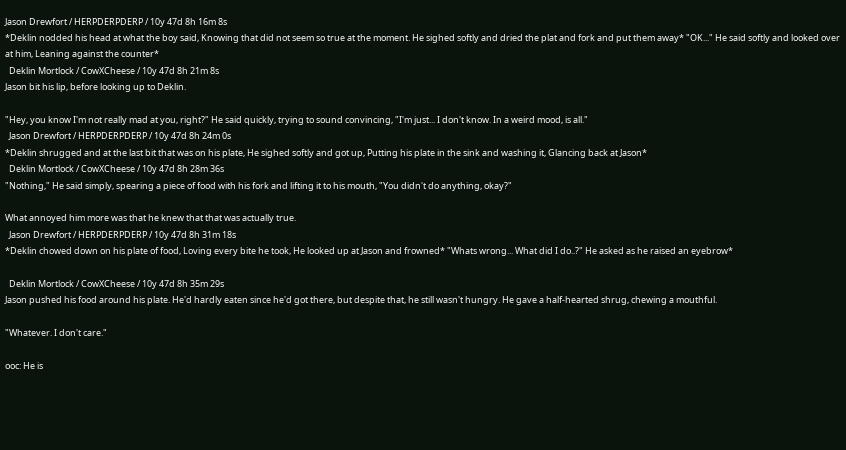Jason Drewfort / HERPDERPDERP / 10y 47d 8h 16m 8s
*Deklin nodded his head at what the boy said, Knowing that did not seem so true at the moment. He sighed softly and dried the plat and fork and put them away* "OK..." He said softly and looked over at him, Leaning against the counter*
  Deklin Mortlock / CowXCheese / 10y 47d 8h 21m 8s
Jason bit his lip, before looking up to Deklin.

"Hey, you know I'm not really mad at you, right?" He said quickly, trying to sound convincing, "I'm just... I don't know. In a weird mood, is all."
  Jason Drewfort / HERPDERPDERP / 10y 47d 8h 24m 0s
*Deklin shrugged and at the last bit that was on his plate, He sighed softly and got up, Putting his plate in the sink and washing it, Glancing back at Jason*
  Deklin Mortlock / CowXCheese / 10y 47d 8h 28m 36s
"Nothing," He said simply, spearing a piece of food with his fork and lifting it to his mouth, "You didn't do anything, okay?"

What annoyed him more was that he knew that that was actually true.
  Jason Drewfort / HERPDERPDERP / 10y 47d 8h 31m 18s
*Deklin chowed down on his plate of food, Loving every bite he took, He looked up at Jason and frowned* "Whats wrong... What did I do..?" He asked as he raised an eyebrow*

  Deklin Mortlock / CowXCheese / 10y 47d 8h 35m 29s
Jason pushed his food around his plate. He'd hardly eaten since he'd got there, but despite that, he still wasn't hungry. He gave a half-hearted shrug, chewing a mouthful.

"Whatever. I don't care."

ooc: He is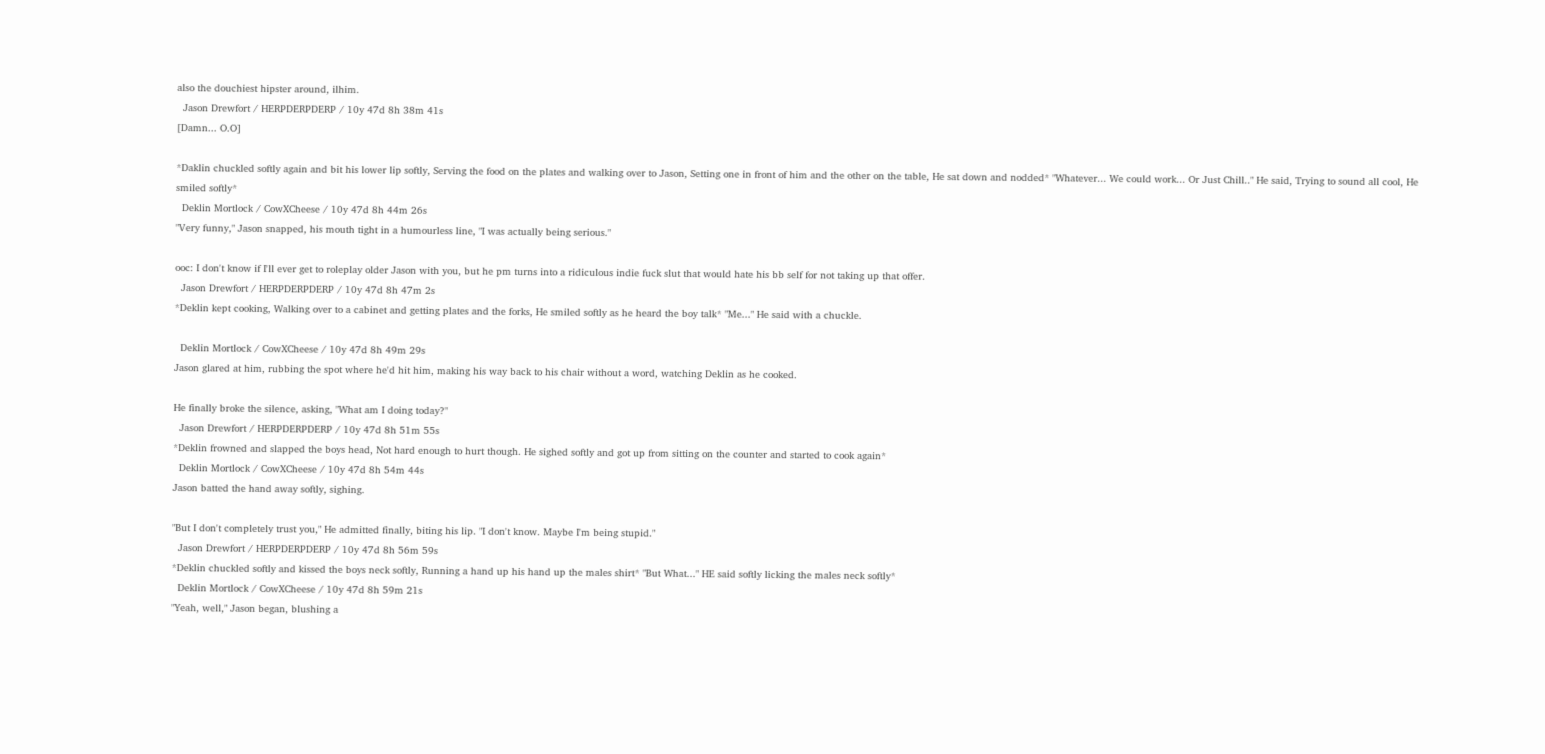also the douchiest hipster around, ilhim.
  Jason Drewfort / HERPDERPDERP / 10y 47d 8h 38m 41s
[Damn... O.O]

*Daklin chuckled softly again and bit his lower lip softly, Serving the food on the plates and walking over to Jason, Setting one in front of him and the other on the table, He sat down and nodded* "Whatever... We could work... Or Just Chill.." He said, Trying to sound all cool, He smiled softly*
  Deklin Mortlock / CowXCheese / 10y 47d 8h 44m 26s
"Very funny," Jason snapped, his mouth tight in a humourless line, "I was actually being serious."

ooc: I don't know if I'll ever get to roleplay older Jason with you, but he pm turns into a ridiculous indie fuck slut that would hate his bb self for not taking up that offer.
  Jason Drewfort / HERPDERPDERP / 10y 47d 8h 47m 2s
*Deklin kept cooking, Walking over to a cabinet and getting plates and the forks, He smiled softly as he heard the boy talk* "Me..." He said with a chuckle.

  Deklin Mortlock / CowXCheese / 10y 47d 8h 49m 29s
Jason glared at him, rubbing the spot where he'd hit him, making his way back to his chair without a word, watching Deklin as he cooked.

He finally broke the silence, asking, "What am I doing today?"
  Jason Drewfort / HERPDERPDERP / 10y 47d 8h 51m 55s
*Deklin frowned and slapped the boys head, Not hard enough to hurt though. He sighed softly and got up from sitting on the counter and started to cook again*
  Deklin Mortlock / CowXCheese / 10y 47d 8h 54m 44s
Jason batted the hand away softly, sighing.

"But I don't completely trust you," He admitted finally, biting his lip. "I don't know. Maybe I'm being stupid."
  Jason Drewfort / HERPDERPDERP / 10y 47d 8h 56m 59s
*Deklin chuckled softly and kissed the boys neck softly, Running a hand up his hand up the males shirt* "But What..." HE said softly licking the males neck softly*
  Deklin Mortlock / CowXCheese / 10y 47d 8h 59m 21s
"Yeah, well," Jason began, blushing a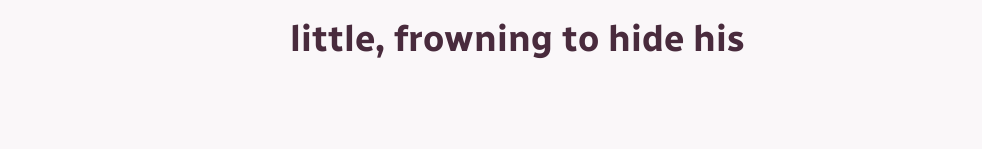little, frowning to hide his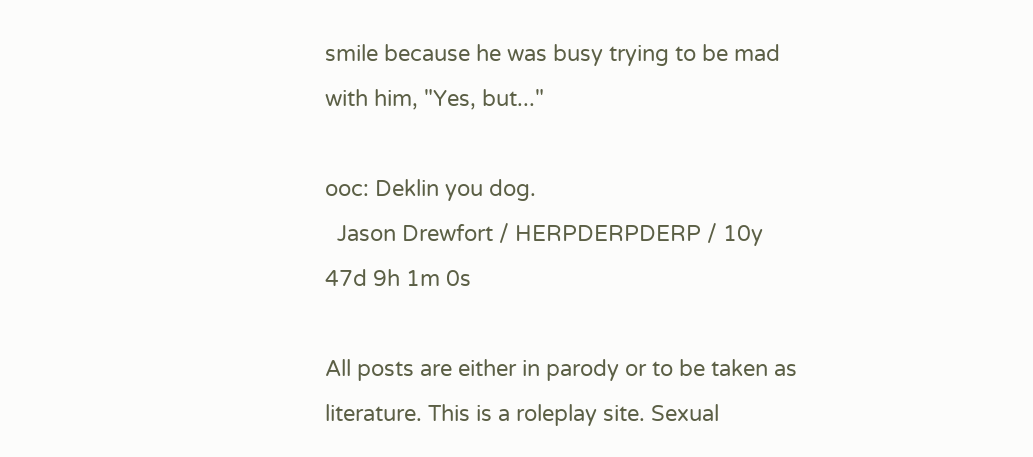smile because he was busy trying to be mad with him, "Yes, but..."

ooc: Deklin you dog.
  Jason Drewfort / HERPDERPDERP / 10y 47d 9h 1m 0s

All posts are either in parody or to be taken as literature. This is a roleplay site. Sexual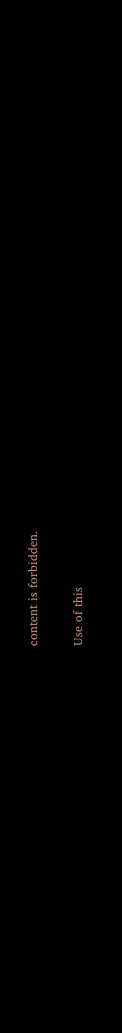content is forbidden.

Use of this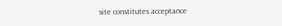site constitutes acceptance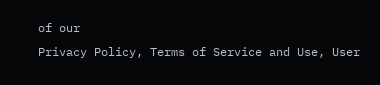of our
Privacy Policy, Terms of Service and Use, User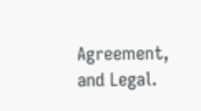Agreement, and Legal.